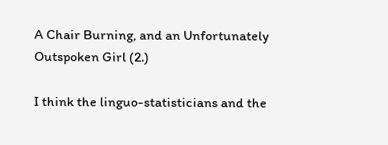A Chair Burning, and an Unfortunately Outspoken Girl (2.)

I think the linguo-statisticians and the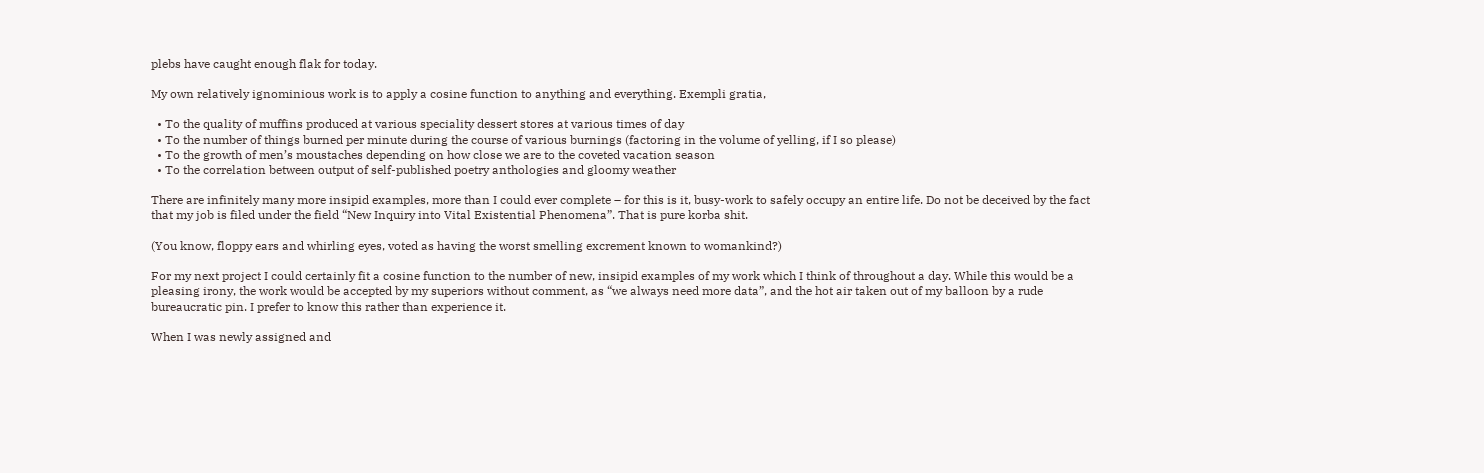plebs have caught enough flak for today.

My own relatively ignominious work is to apply a cosine function to anything and everything. Exempli gratia,

  • To the quality of muffins produced at various speciality dessert stores at various times of day
  • To the number of things burned per minute during the course of various burnings (factoring in the volume of yelling, if I so please)
  • To the growth of men’s moustaches depending on how close we are to the coveted vacation season
  • To the correlation between output of self-published poetry anthologies and gloomy weather

There are infinitely many more insipid examples, more than I could ever complete – for this is it, busy-work to safely occupy an entire life. Do not be deceived by the fact that my job is filed under the field “New Inquiry into Vital Existential Phenomena”. That is pure korba shit.

(You know, floppy ears and whirling eyes, voted as having the worst smelling excrement known to womankind?)

For my next project I could certainly fit a cosine function to the number of new, insipid examples of my work which I think of throughout a day. While this would be a pleasing irony, the work would be accepted by my superiors without comment, as “we always need more data”, and the hot air taken out of my balloon by a rude bureaucratic pin. I prefer to know this rather than experience it.

When I was newly assigned and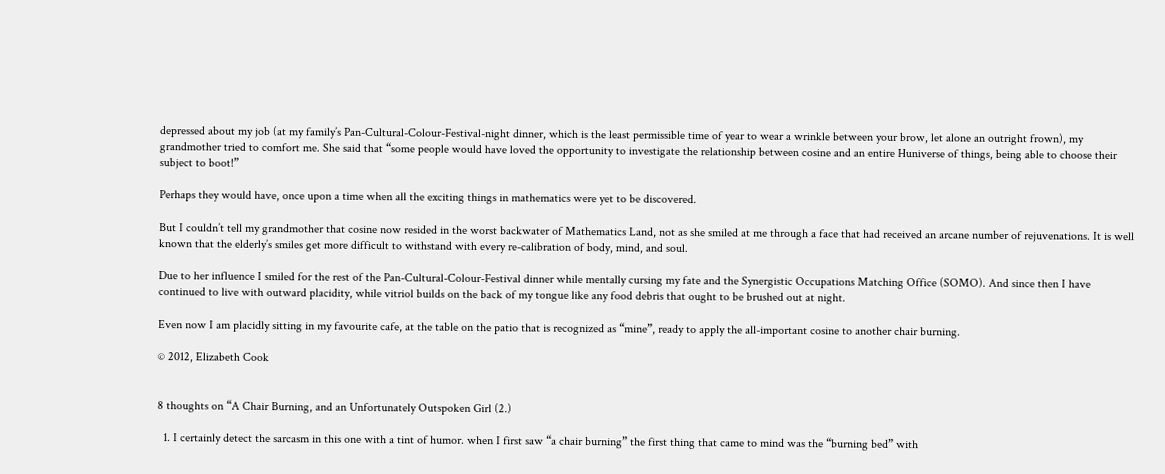depressed about my job (at my family’s Pan-Cultural-Colour-Festival-night dinner, which is the least permissible time of year to wear a wrinkle between your brow, let alone an outright frown), my grandmother tried to comfort me. She said that “some people would have loved the opportunity to investigate the relationship between cosine and an entire Huniverse of things, being able to choose their subject to boot!”

Perhaps they would have, once upon a time when all the exciting things in mathematics were yet to be discovered.

But I couldn’t tell my grandmother that cosine now resided in the worst backwater of Mathematics Land, not as she smiled at me through a face that had received an arcane number of rejuvenations. It is well known that the elderly’s smiles get more difficult to withstand with every re-calibration of body, mind, and soul.

Due to her influence I smiled for the rest of the Pan-Cultural-Colour-Festival dinner while mentally cursing my fate and the Synergistic Occupations Matching Office (SOMO). And since then I have continued to live with outward placidity, while vitriol builds on the back of my tongue like any food debris that ought to be brushed out at night.

Even now I am placidly sitting in my favourite cafe, at the table on the patio that is recognized as “mine”, ready to apply the all-important cosine to another chair burning.

© 2012, Elizabeth Cook


8 thoughts on “A Chair Burning, and an Unfortunately Outspoken Girl (2.)

  1. I certainly detect the sarcasm in this one with a tint of humor. when I first saw “a chair burning” the first thing that came to mind was the “burning bed” with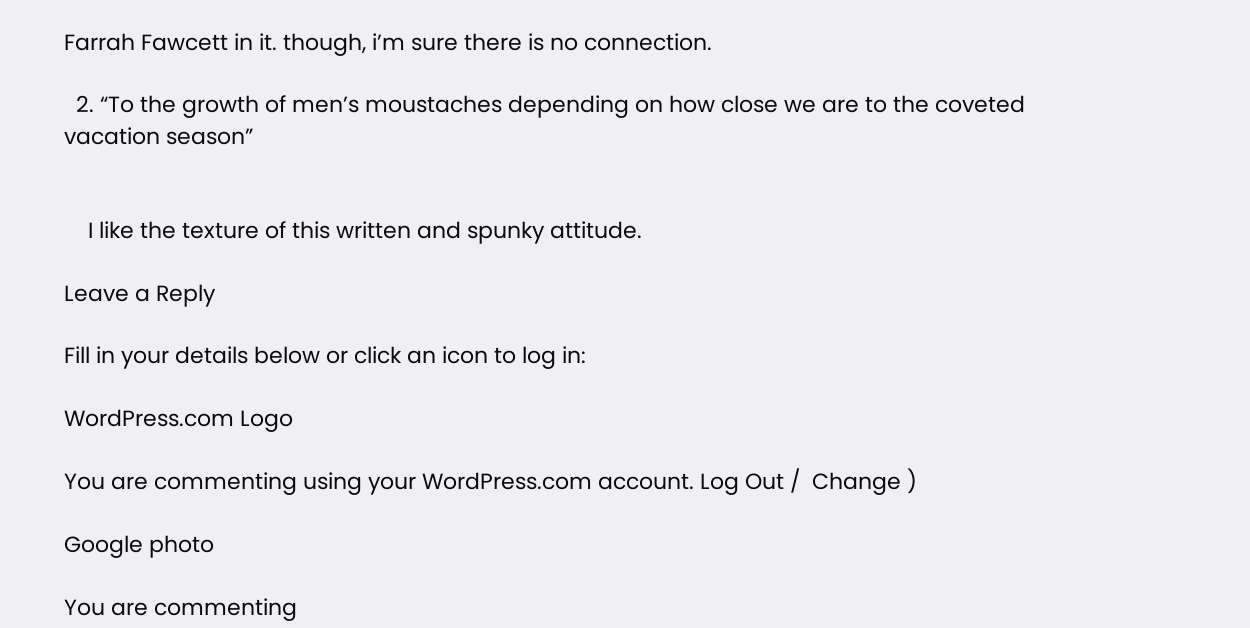Farrah Fawcett in it. though, i’m sure there is no connection.

  2. “To the growth of men’s moustaches depending on how close we are to the coveted vacation season”


    I like the texture of this written and spunky attitude.

Leave a Reply

Fill in your details below or click an icon to log in:

WordPress.com Logo

You are commenting using your WordPress.com account. Log Out /  Change )

Google photo

You are commenting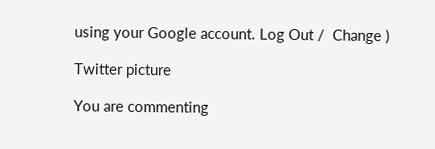using your Google account. Log Out /  Change )

Twitter picture

You are commenting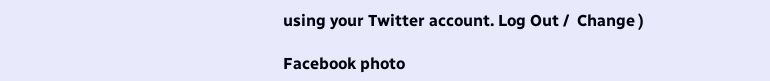using your Twitter account. Log Out /  Change )

Facebook photo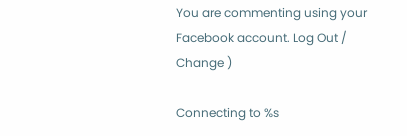You are commenting using your Facebook account. Log Out /  Change )

Connecting to %s